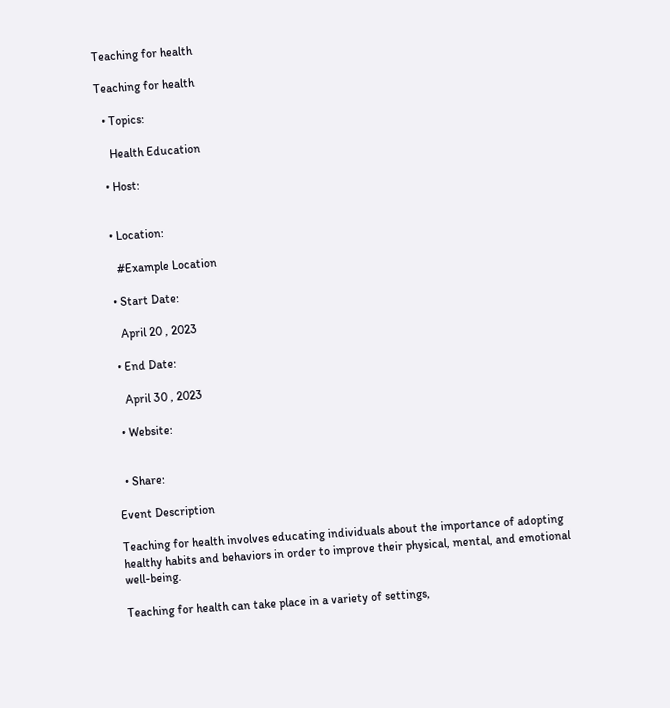Teaching for health

Teaching for health

  • Topics:

    Health Education

  • Host:


  • Location:

    #Example Location

  • Start Date:

    April 20 , 2023

  • End Date:

    April 30 , 2023

  • Website:


  • Share:

Event Description

Teaching for health involves educating individuals about the importance of adopting healthy habits and behaviors in order to improve their physical, mental, and emotional well-being.

Teaching for health can take place in a variety of settings,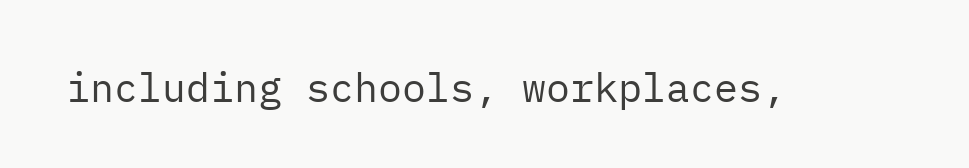including schools, workplaces,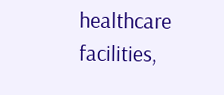healthcare facilities,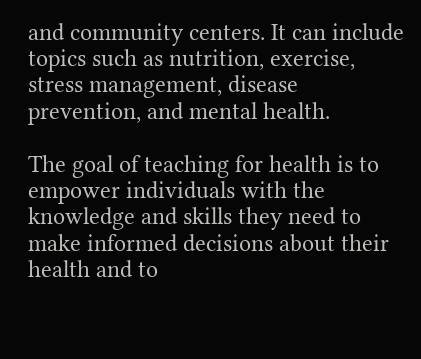and community centers. It can include topics such as nutrition, exercise, stress management, disease prevention, and mental health.

The goal of teaching for health is to empower individuals with the knowledge and skills they need to make informed decisions about their health and to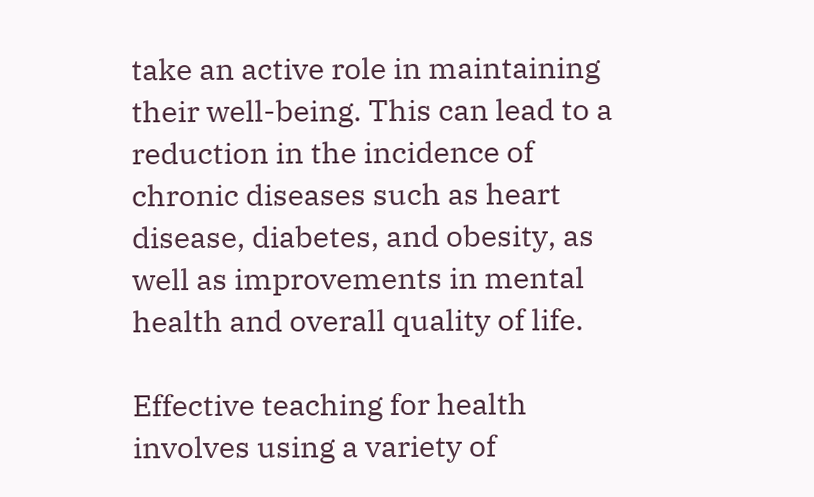take an active role in maintaining their well-being. This can lead to a reduction in the incidence of chronic diseases such as heart disease, diabetes, and obesity, as well as improvements in mental health and overall quality of life.

Effective teaching for health involves using a variety of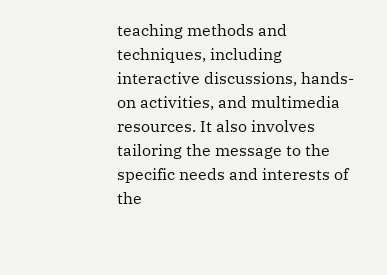teaching methods and techniques, including interactive discussions, hands-on activities, and multimedia resources. It also involves tailoring the message to the specific needs and interests of the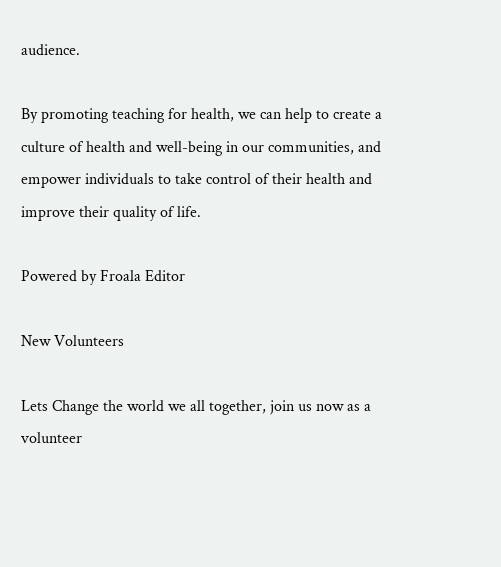audience.

By promoting teaching for health, we can help to create a culture of health and well-being in our communities, and empower individuals to take control of their health and improve their quality of life.

Powered by Froala Editor

New Volunteers

Lets Change the world we all together, join us now as a volunteer